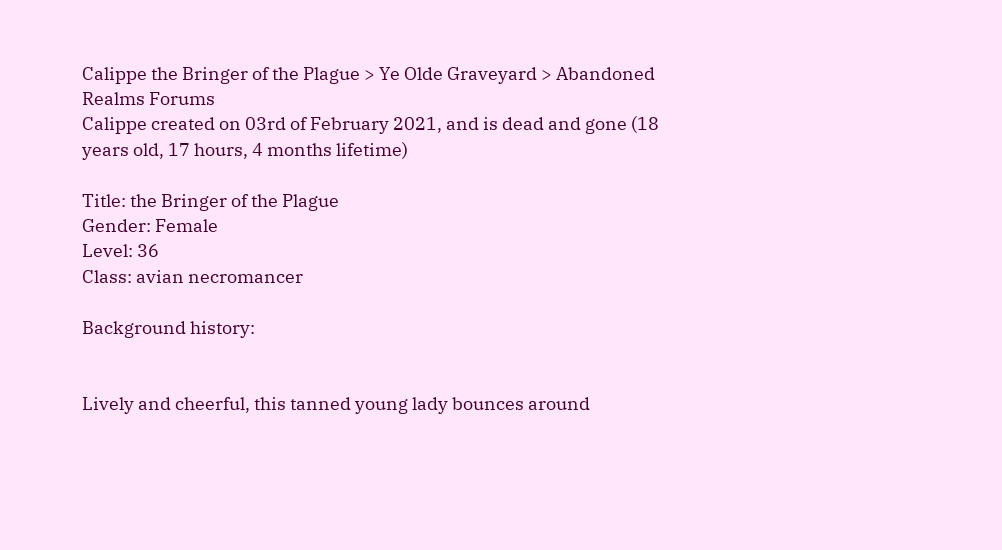Calippe the Bringer of the Plague > Ye Olde Graveyard > Abandoned Realms Forums
Calippe created on 03rd of February 2021, and is dead and gone (18 years old, 17 hours, 4 months lifetime)

Title: the Bringer of the Plague
Gender: Female
Level: 36
Class: avian necromancer

Background history:


Lively and cheerful, this tanned young lady bounces around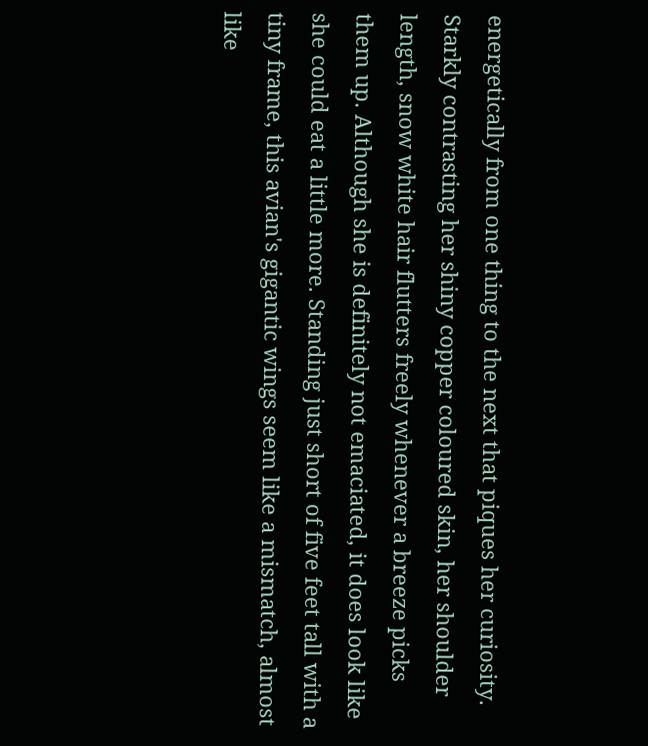energetically from one thing to the next that piques her curiosity. Starkly contrasting her shiny copper coloured skin, her shoulder length, snow white hair flutters freely whenever a breeze picks them up. Although she is definitely not emaciated, it does look like she could eat a little more. Standing just short of five feet tall with a tiny frame, this avian's gigantic wings seem like a mismatch, almost like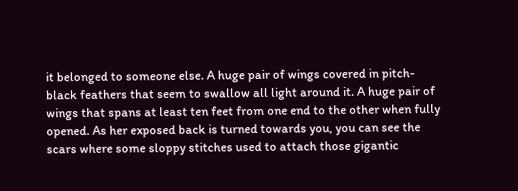it belonged to someone else. A huge pair of wings covered in pitch-black feathers that seem to swallow all light around it. A huge pair of wings that spans at least ten feet from one end to the other when fully opened. As her exposed back is turned towards you, you can see the scars where some sloppy stitches used to attach those gigantic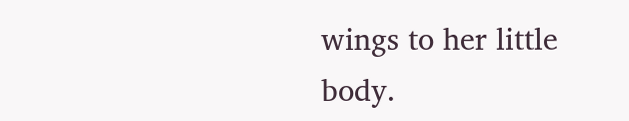wings to her little body.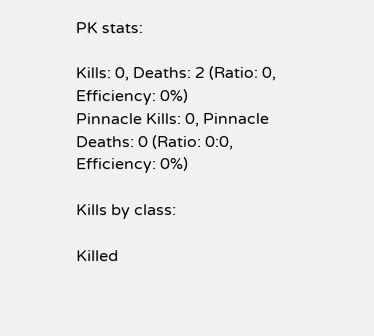PK stats:

Kills: 0, Deaths: 2 (Ratio: 0, Efficiency: 0%)
Pinnacle Kills: 0, Pinnacle Deaths: 0 (Ratio: 0:0, Efficiency: 0%)

Kills by class:

Killed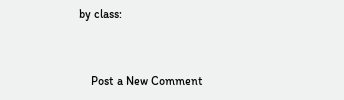by class:


    Post a New Comment